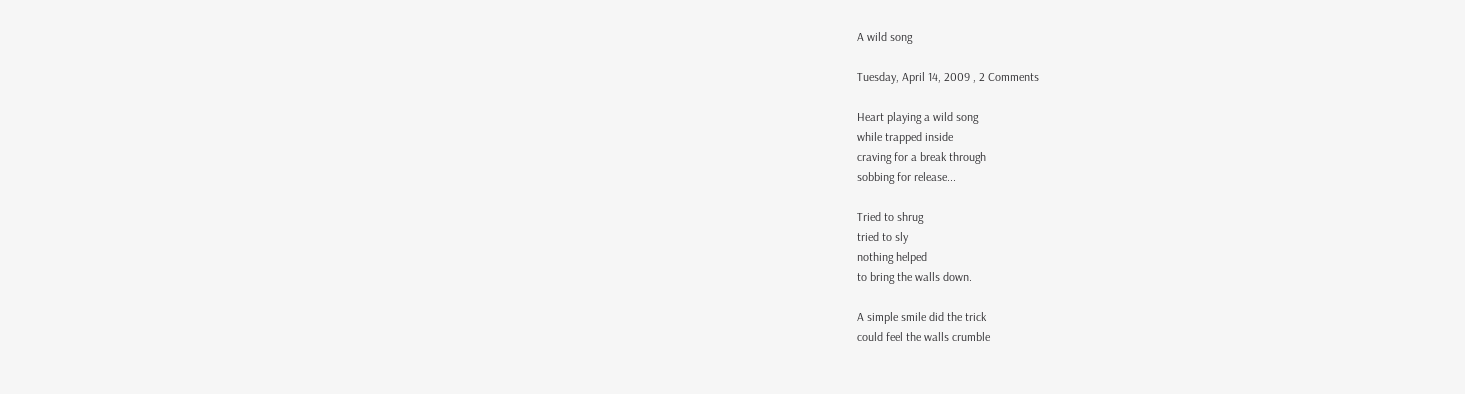A wild song

Tuesday, April 14, 2009 , 2 Comments

Heart playing a wild song
while trapped inside
craving for a break through
sobbing for release...

Tried to shrug
tried to sly
nothing helped
to bring the walls down.

A simple smile did the trick
could feel the walls crumble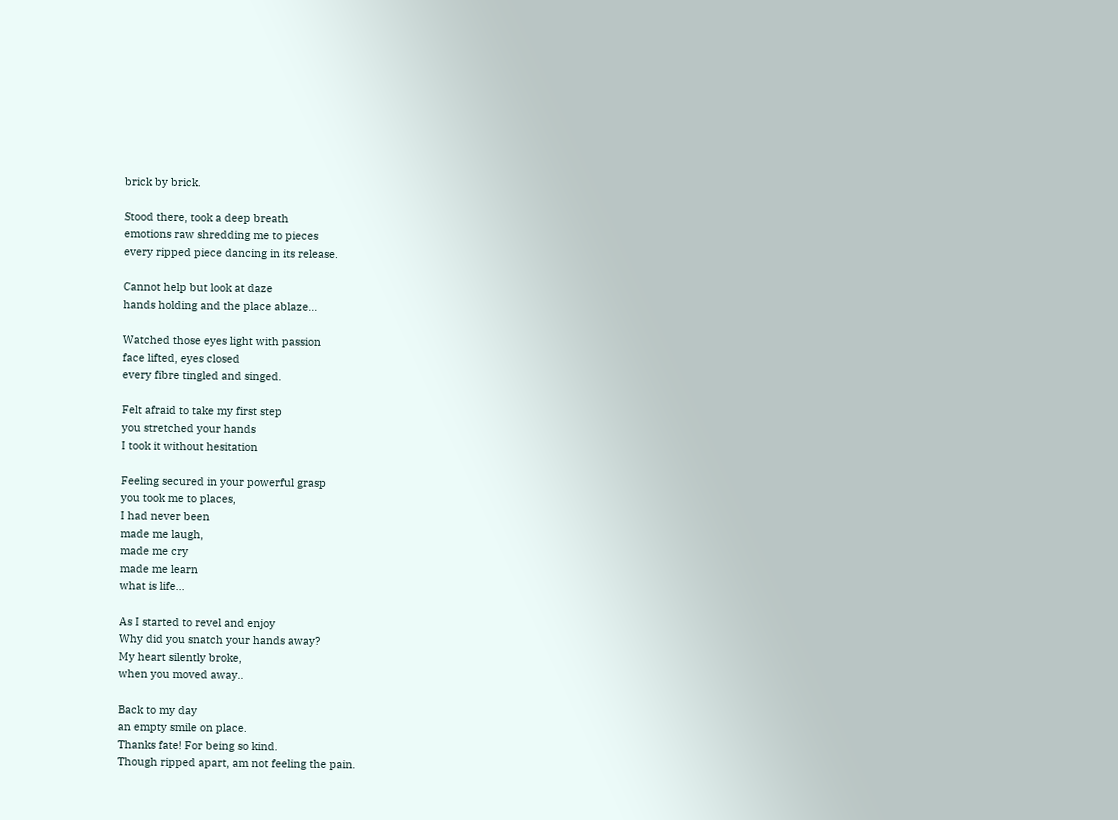brick by brick.

Stood there, took a deep breath
emotions raw shredding me to pieces
every ripped piece dancing in its release.

Cannot help but look at daze
hands holding and the place ablaze...

Watched those eyes light with passion
face lifted, eyes closed
every fibre tingled and singed.

Felt afraid to take my first step
you stretched your hands
I took it without hesitation

Feeling secured in your powerful grasp
you took me to places,
I had never been
made me laugh,
made me cry
made me learn
what is life...

As I started to revel and enjoy
Why did you snatch your hands away?
My heart silently broke,
when you moved away..

Back to my day
an empty smile on place.
Thanks fate! For being so kind.
Though ripped apart, am not feeling the pain.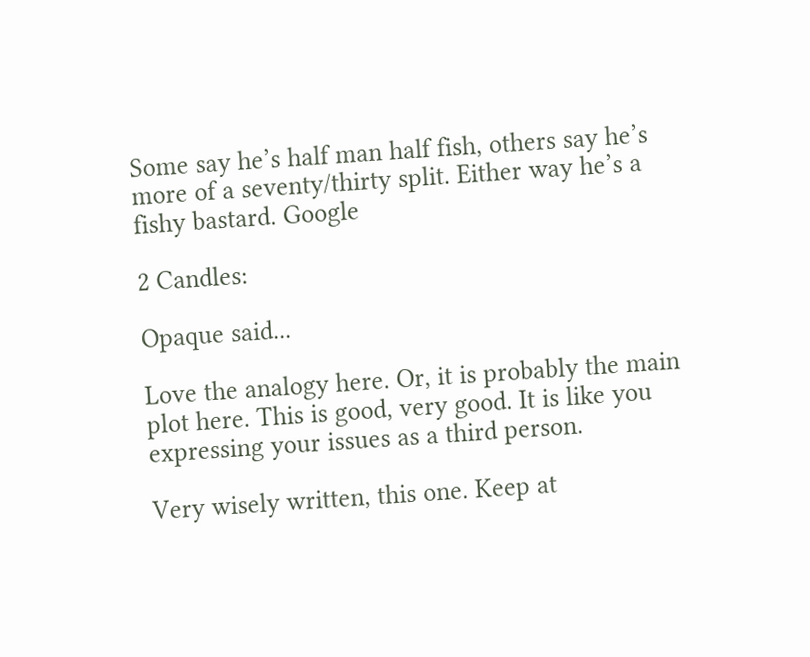Some say he’s half man half fish, others say he’s more of a seventy/thirty split. Either way he’s a fishy bastard. Google

2 Candles:

Opaque said...

Love the analogy here. Or, it is probably the main plot here. This is good, very good. It is like you expressing your issues as a third person.

Very wisely written, this one. Keep at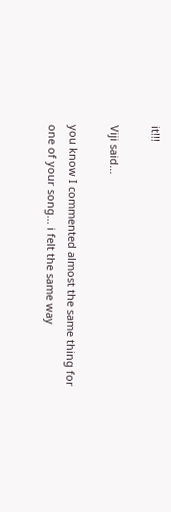it!!!

Viji said...

you know I commented almost the same thing for one of your song... i felt the same way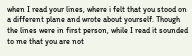when I read your lines, where i felt that you stood on a different plane and wrote about yourself. Though the lines were in first person, while I read it sounded to me that you are not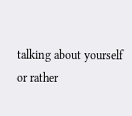talking about yourself or rather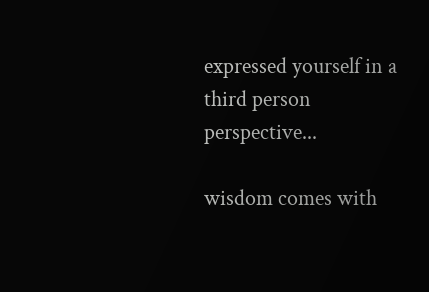expressed yourself in a third person perspective...

wisdom comes with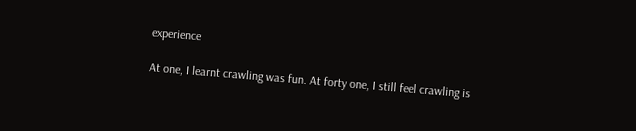experience

At one, I learnt crawling was fun. At forty one, I still feel crawling is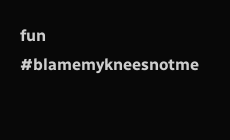fun #blamemykneesnotme